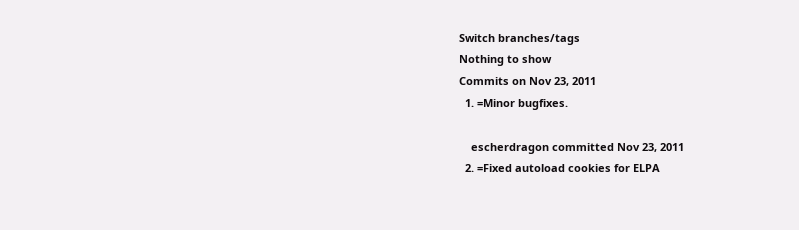Switch branches/tags
Nothing to show
Commits on Nov 23, 2011
  1. =Minor bugfixes.

    escherdragon committed Nov 23, 2011
  2. =Fixed autoload cookies for ELPA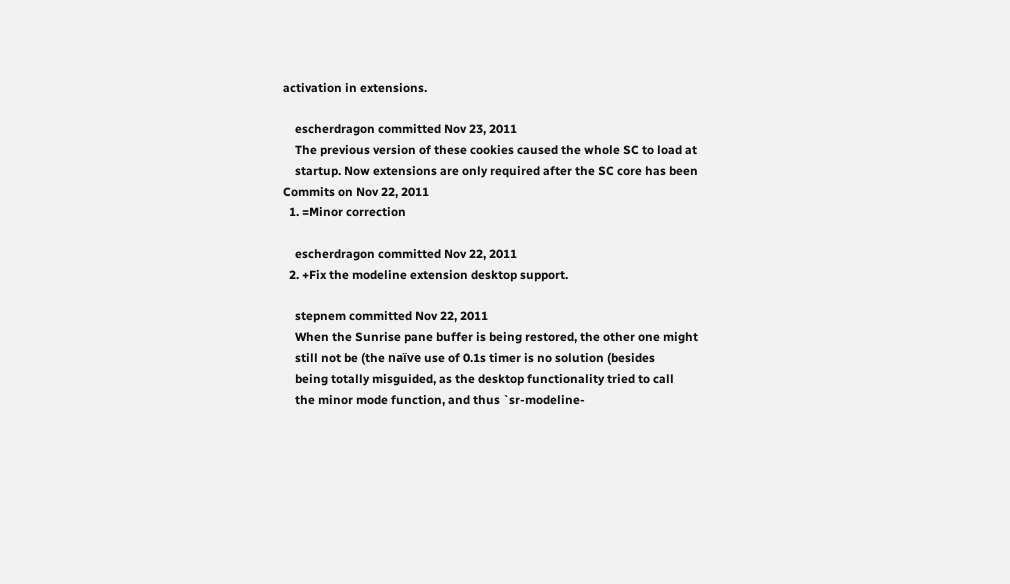activation in extensions.

    escherdragon committed Nov 23, 2011
    The previous version of these cookies caused the whole SC to load at
    startup. Now extensions are only required after the SC core has been
Commits on Nov 22, 2011
  1. =Minor correction

    escherdragon committed Nov 22, 2011
  2. +Fix the modeline extension desktop support.

    stepnem committed Nov 22, 2011
    When the Sunrise pane buffer is being restored, the other one might
    still not be (the naïve use of 0.1s timer is no solution (besides
    being totally misguided, as the desktop functionality tried to call
    the minor mode function, and thus `sr-modeline-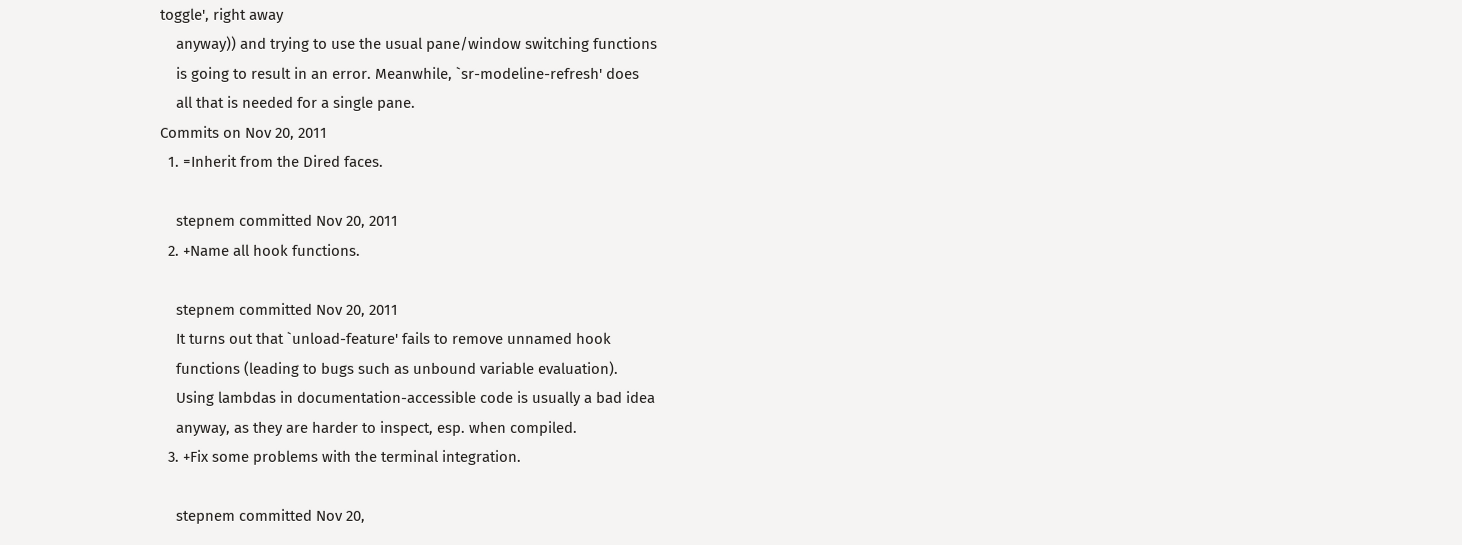toggle', right away
    anyway)) and trying to use the usual pane/window switching functions
    is going to result in an error. Meanwhile, `sr-modeline-refresh' does
    all that is needed for a single pane.
Commits on Nov 20, 2011
  1. =Inherit from the Dired faces.

    stepnem committed Nov 20, 2011
  2. +Name all hook functions.

    stepnem committed Nov 20, 2011
    It turns out that `unload-feature' fails to remove unnamed hook
    functions (leading to bugs such as unbound variable evaluation).
    Using lambdas in documentation-accessible code is usually a bad idea
    anyway, as they are harder to inspect, esp. when compiled.
  3. +Fix some problems with the terminal integration.

    stepnem committed Nov 20,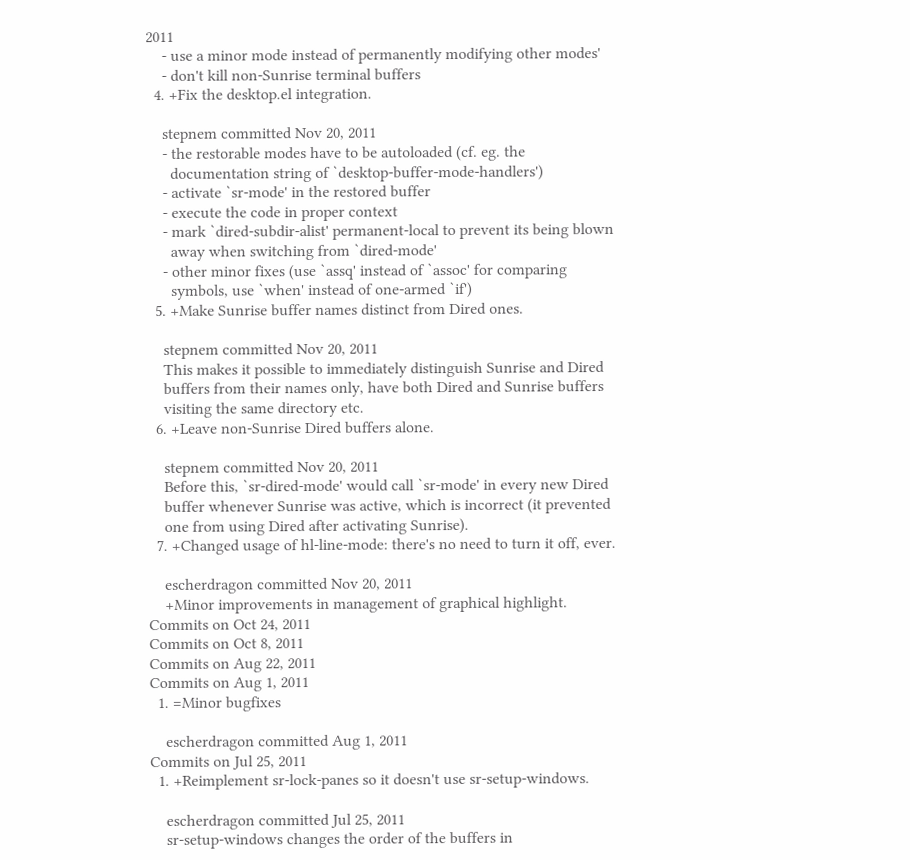2011
    - use a minor mode instead of permanently modifying other modes'
    - don't kill non-Sunrise terminal buffers
  4. +Fix the desktop.el integration.

    stepnem committed Nov 20, 2011
    - the restorable modes have to be autoloaded (cf. eg. the
      documentation string of `desktop-buffer-mode-handlers')
    - activate `sr-mode' in the restored buffer
    - execute the code in proper context
    - mark `dired-subdir-alist' permanent-local to prevent its being blown
      away when switching from `dired-mode'
    - other minor fixes (use `assq' instead of `assoc' for comparing
      symbols, use `when' instead of one-armed `if')
  5. +Make Sunrise buffer names distinct from Dired ones.

    stepnem committed Nov 20, 2011
    This makes it possible to immediately distinguish Sunrise and Dired
    buffers from their names only, have both Dired and Sunrise buffers
    visiting the same directory etc.
  6. +Leave non-Sunrise Dired buffers alone.

    stepnem committed Nov 20, 2011
    Before this, `sr-dired-mode' would call `sr-mode' in every new Dired
    buffer whenever Sunrise was active, which is incorrect (it prevented
    one from using Dired after activating Sunrise).
  7. +Changed usage of hl-line-mode: there's no need to turn it off, ever.

    escherdragon committed Nov 20, 2011
    +Minor improvements in management of graphical highlight.
Commits on Oct 24, 2011
Commits on Oct 8, 2011
Commits on Aug 22, 2011
Commits on Aug 1, 2011
  1. =Minor bugfixes

    escherdragon committed Aug 1, 2011
Commits on Jul 25, 2011
  1. +Reimplement sr-lock-panes so it doesn't use sr-setup-windows.

    escherdragon committed Jul 25, 2011
    sr-setup-windows changes the order of the buffers in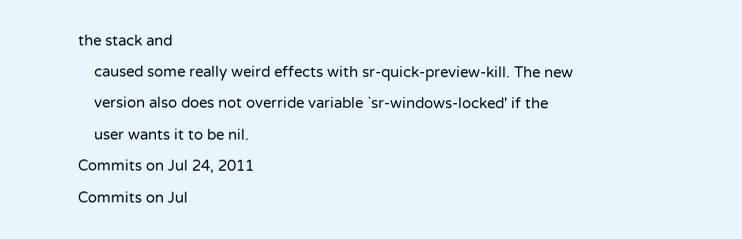the stack and
    caused some really weird effects with sr-quick-preview-kill. The new
    version also does not override variable `sr-windows-locked' if the
    user wants it to be nil.
Commits on Jul 24, 2011
Commits on Jul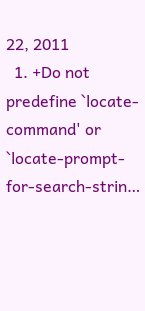22, 2011
  1. +Do not predefine `locate-command' or `locate-prompt-for-search-strin…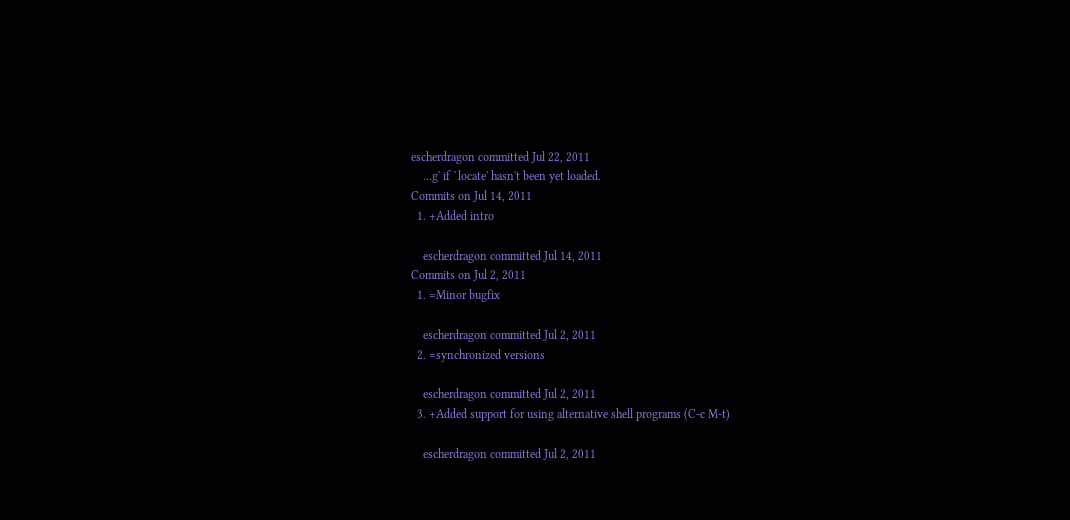escherdragon committed Jul 22, 2011
    …g' if `locate' hasn't been yet loaded.
Commits on Jul 14, 2011
  1. +Added intro

    escherdragon committed Jul 14, 2011
Commits on Jul 2, 2011
  1. =Minor bugfix

    escherdragon committed Jul 2, 2011
  2. =synchronized versions

    escherdragon committed Jul 2, 2011
  3. +Added support for using alternative shell programs (C-c M-t)

    escherdragon committed Jul 2, 2011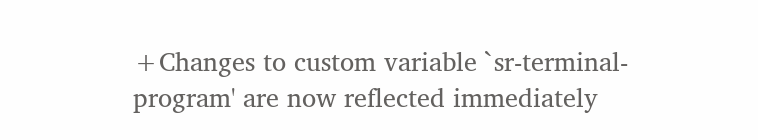+Changes to custom variable `sr-terminal-program' are now reflected immediately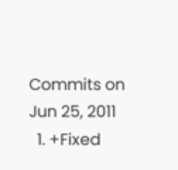Commits on Jun 25, 2011
  1. +Fixed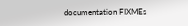documentation FIXMEs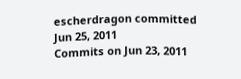escherdragon committed Jun 25, 2011
Commits on Jun 23, 2011